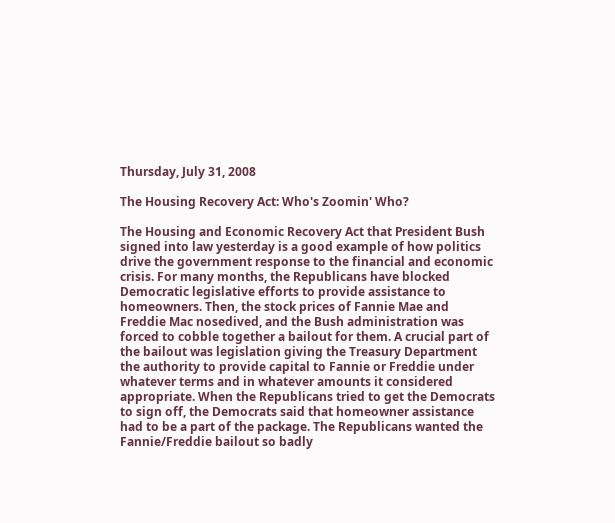Thursday, July 31, 2008

The Housing Recovery Act: Who's Zoomin' Who?

The Housing and Economic Recovery Act that President Bush signed into law yesterday is a good example of how politics drive the government response to the financial and economic crisis. For many months, the Republicans have blocked Democratic legislative efforts to provide assistance to homeowners. Then, the stock prices of Fannie Mae and Freddie Mac nosedived, and the Bush administration was forced to cobble together a bailout for them. A crucial part of the bailout was legislation giving the Treasury Department the authority to provide capital to Fannie or Freddie under whatever terms and in whatever amounts it considered appropriate. When the Republicans tried to get the Democrats to sign off, the Democrats said that homeowner assistance had to be a part of the package. The Republicans wanted the Fannie/Freddie bailout so badly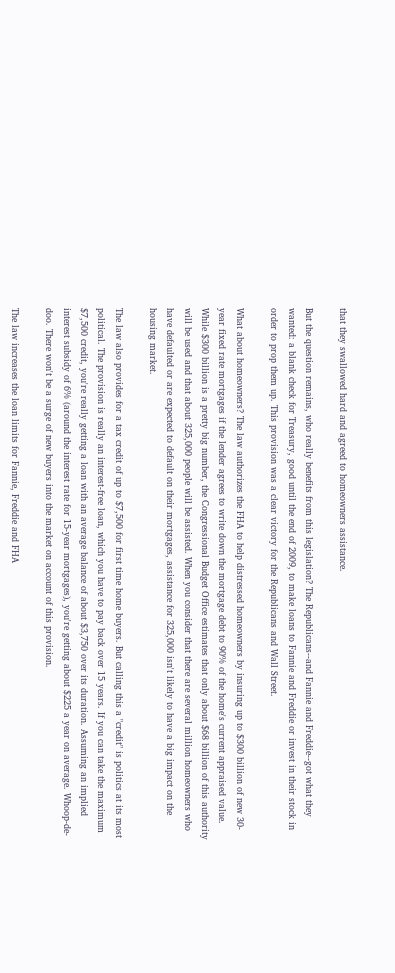that they swallowed hard and agreed to homeowners assistance.

But the question remains, who really benefits from this legislation? The Republicans--and Fannie and Freddie--got what they wanted: a blank check for Treasury, good until the end of 2009, to make loans to Fannie and Freddie or invest in their stock in order to prop them up. This provision was a clear victory for the Republicans and Wall Street.

What about homeowners? The law authorizes the FHA to help distressed homeowners by insuring up to $300 billion of new 30-year fixed rate mortgages if the lender agrees to write down the mortgage debt to 90% of the home's current appraised value. While $300 billion is a pretty big number, the Congressional Budget Office estimates that only about $68 billion of this authority will be used and that about 325,000 people will be assisted. When you consider that there are several million homeowners who have defaulted or are expected to default on their mortgages, assistance for 325,000 isn't likely to have a big impact on the housing market.

The law also provides for a tax credit of up to $7,500 for first time home buyers. But calling this a "credit" is politics at its most political. The provision is really an interest-free loan, which you have to pay back over 15 years. If you can take the maximum $7,500 credit, you're really getting a loan with an average balance of about $3,750 over its duration. Assuming an implied interest subsidy of 6% (around the interest rate for 15-year mortgages), you're getting about $225 a year on average. Whoop-de-doo. There won't be a surge of new buyers into the market on account of this provision.

The law increases the loan limits for Fannie, Freddie and FHA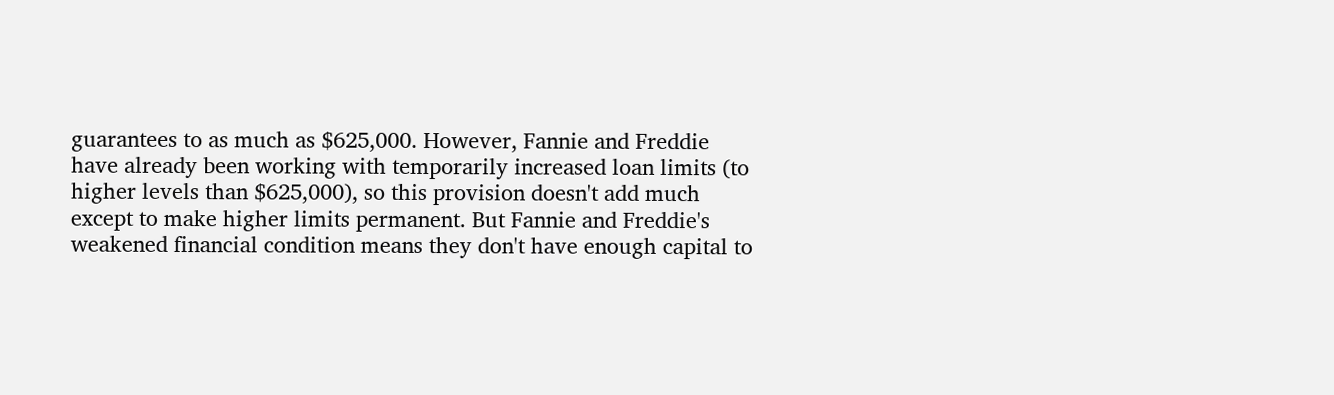guarantees to as much as $625,000. However, Fannie and Freddie have already been working with temporarily increased loan limits (to higher levels than $625,000), so this provision doesn't add much except to make higher limits permanent. But Fannie and Freddie's weakened financial condition means they don't have enough capital to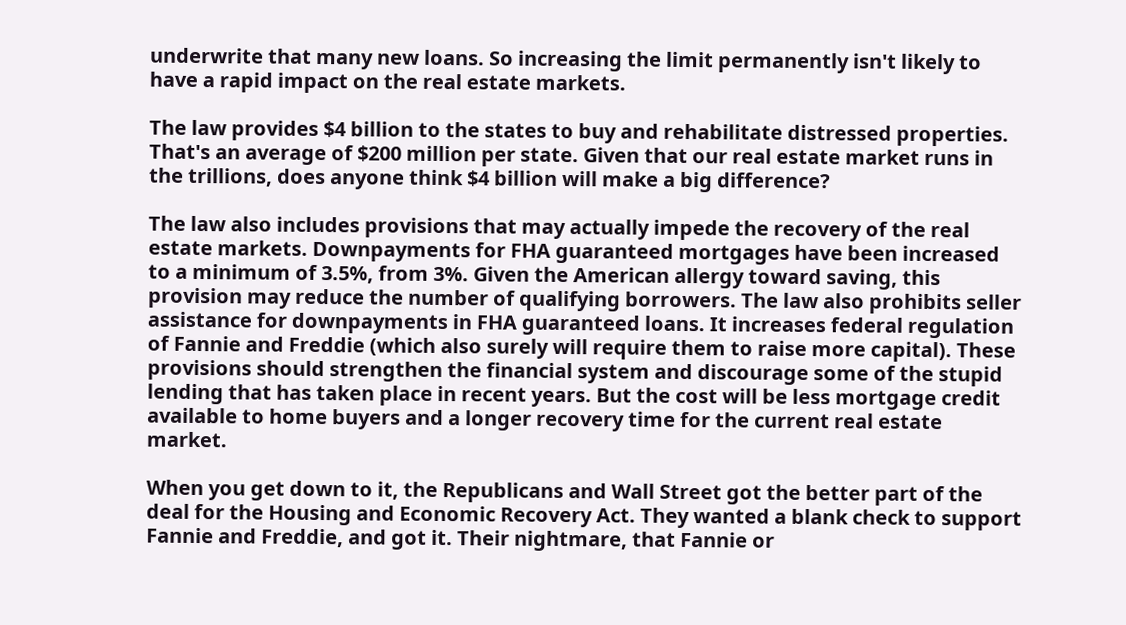underwrite that many new loans. So increasing the limit permanently isn't likely to have a rapid impact on the real estate markets.

The law provides $4 billion to the states to buy and rehabilitate distressed properties. That's an average of $200 million per state. Given that our real estate market runs in the trillions, does anyone think $4 billion will make a big difference?

The law also includes provisions that may actually impede the recovery of the real estate markets. Downpayments for FHA guaranteed mortgages have been increased to a minimum of 3.5%, from 3%. Given the American allergy toward saving, this provision may reduce the number of qualifying borrowers. The law also prohibits seller assistance for downpayments in FHA guaranteed loans. It increases federal regulation of Fannie and Freddie (which also surely will require them to raise more capital). These provisions should strengthen the financial system and discourage some of the stupid lending that has taken place in recent years. But the cost will be less mortgage credit available to home buyers and a longer recovery time for the current real estate market.

When you get down to it, the Republicans and Wall Street got the better part of the deal for the Housing and Economic Recovery Act. They wanted a blank check to support Fannie and Freddie, and got it. Their nightmare, that Fannie or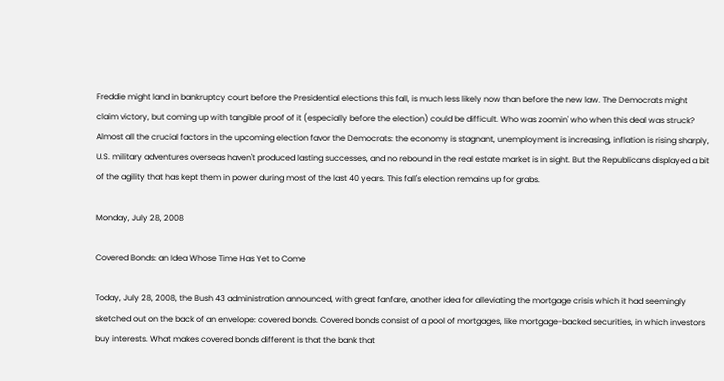Freddie might land in bankruptcy court before the Presidential elections this fall, is much less likely now than before the new law. The Democrats might claim victory, but coming up with tangible proof of it (especially before the election) could be difficult. Who was zoomin' who when this deal was struck? Almost all the crucial factors in the upcoming election favor the Democrats: the economy is stagnant, unemployment is increasing, inflation is rising sharply, U.S. military adventures overseas haven't produced lasting successes, and no rebound in the real estate market is in sight. But the Republicans displayed a bit of the agility that has kept them in power during most of the last 40 years. This fall's election remains up for grabs.

Monday, July 28, 2008

Covered Bonds: an Idea Whose Time Has Yet to Come

Today, July 28, 2008, the Bush 43 administration announced, with great fanfare, another idea for alleviating the mortgage crisis which it had seemingly sketched out on the back of an envelope: covered bonds. Covered bonds consist of a pool of mortgages, like mortgage-backed securities, in which investors buy interests. What makes covered bonds different is that the bank that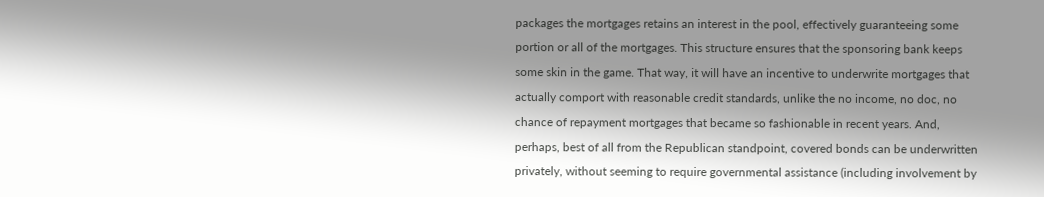packages the mortgages retains an interest in the pool, effectively guaranteeing some portion or all of the mortgages. This structure ensures that the sponsoring bank keeps some skin in the game. That way, it will have an incentive to underwrite mortgages that actually comport with reasonable credit standards, unlike the no income, no doc, no chance of repayment mortgages that became so fashionable in recent years. And, perhaps, best of all from the Republican standpoint, covered bonds can be underwritten privately, without seeming to require governmental assistance (including involvement by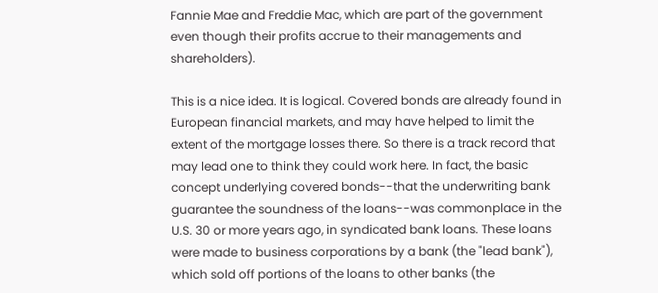Fannie Mae and Freddie Mac, which are part of the government even though their profits accrue to their managements and shareholders).

This is a nice idea. It is logical. Covered bonds are already found in European financial markets, and may have helped to limit the extent of the mortgage losses there. So there is a track record that may lead one to think they could work here. In fact, the basic concept underlying covered bonds--that the underwriting bank guarantee the soundness of the loans--was commonplace in the U.S. 30 or more years ago, in syndicated bank loans. These loans were made to business corporations by a bank (the "lead bank"), which sold off portions of the loans to other banks (the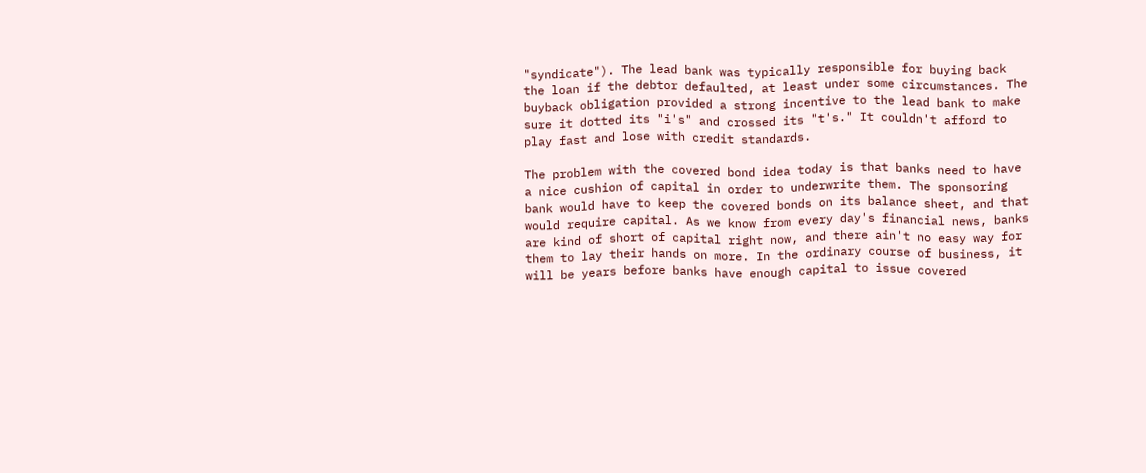"syndicate"). The lead bank was typically responsible for buying back the loan if the debtor defaulted, at least under some circumstances. The buyback obligation provided a strong incentive to the lead bank to make sure it dotted its "i's" and crossed its "t's." It couldn't afford to play fast and lose with credit standards.

The problem with the covered bond idea today is that banks need to have a nice cushion of capital in order to underwrite them. The sponsoring bank would have to keep the covered bonds on its balance sheet, and that would require capital. As we know from every day's financial news, banks are kind of short of capital right now, and there ain't no easy way for them to lay their hands on more. In the ordinary course of business, it will be years before banks have enough capital to issue covered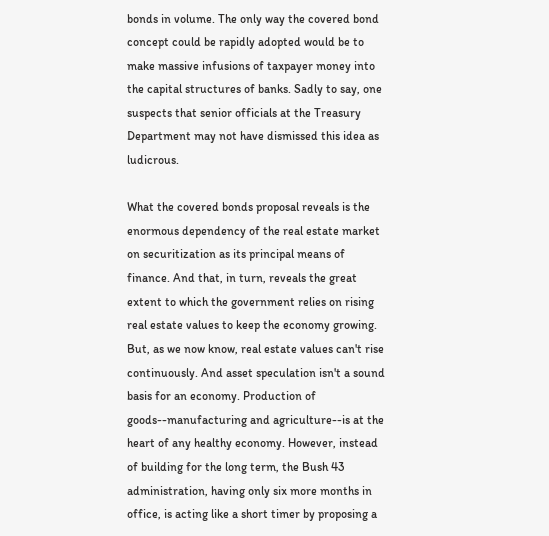bonds in volume. The only way the covered bond concept could be rapidly adopted would be to make massive infusions of taxpayer money into the capital structures of banks. Sadly to say, one suspects that senior officials at the Treasury Department may not have dismissed this idea as ludicrous.

What the covered bonds proposal reveals is the enormous dependency of the real estate market on securitization as its principal means of finance. And that, in turn, reveals the great extent to which the government relies on rising real estate values to keep the economy growing. But, as we now know, real estate values can't rise continuously. And asset speculation isn't a sound basis for an economy. Production of goods--manufacturing and agriculture--is at the heart of any healthy economy. However, instead of building for the long term, the Bush 43 administration, having only six more months in office, is acting like a short timer by proposing a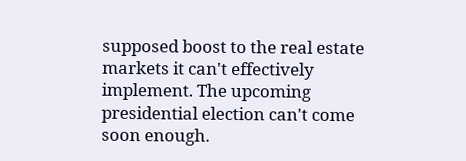supposed boost to the real estate markets it can't effectively implement. The upcoming presidential election can't come soon enough.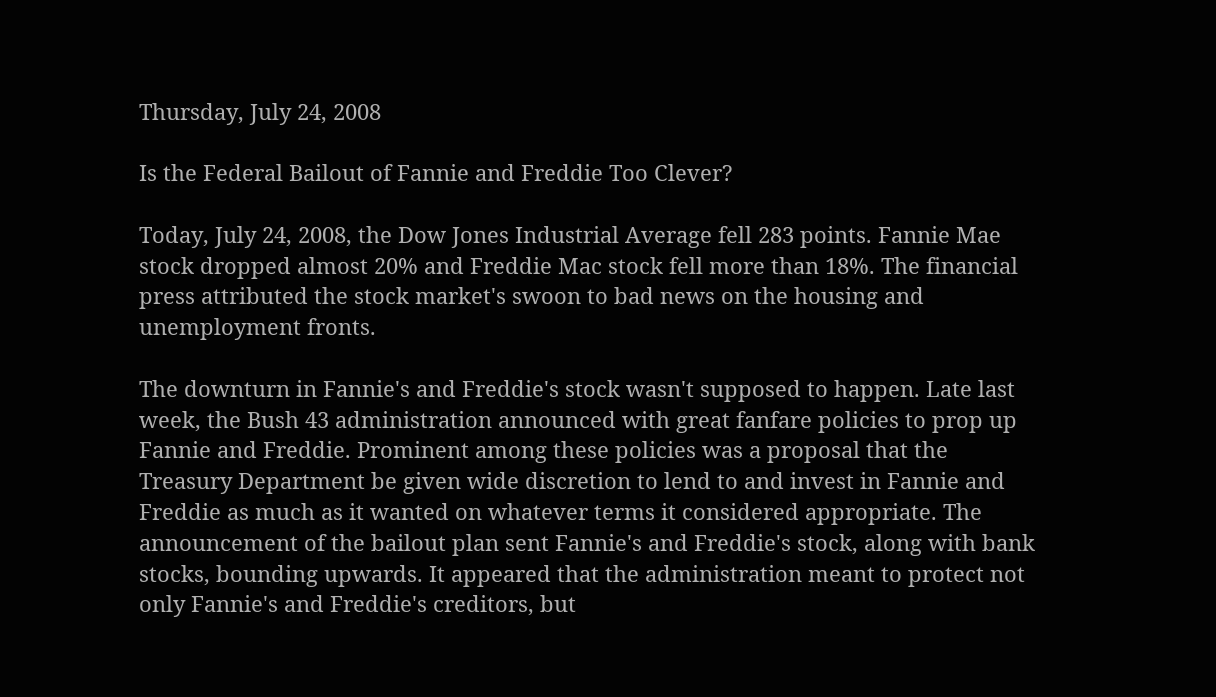Thursday, July 24, 2008

Is the Federal Bailout of Fannie and Freddie Too Clever?

Today, July 24, 2008, the Dow Jones Industrial Average fell 283 points. Fannie Mae stock dropped almost 20% and Freddie Mac stock fell more than 18%. The financial press attributed the stock market's swoon to bad news on the housing and unemployment fronts.

The downturn in Fannie's and Freddie's stock wasn't supposed to happen. Late last week, the Bush 43 administration announced with great fanfare policies to prop up Fannie and Freddie. Prominent among these policies was a proposal that the Treasury Department be given wide discretion to lend to and invest in Fannie and Freddie as much as it wanted on whatever terms it considered appropriate. The announcement of the bailout plan sent Fannie's and Freddie's stock, along with bank stocks, bounding upwards. It appeared that the administration meant to protect not only Fannie's and Freddie's creditors, but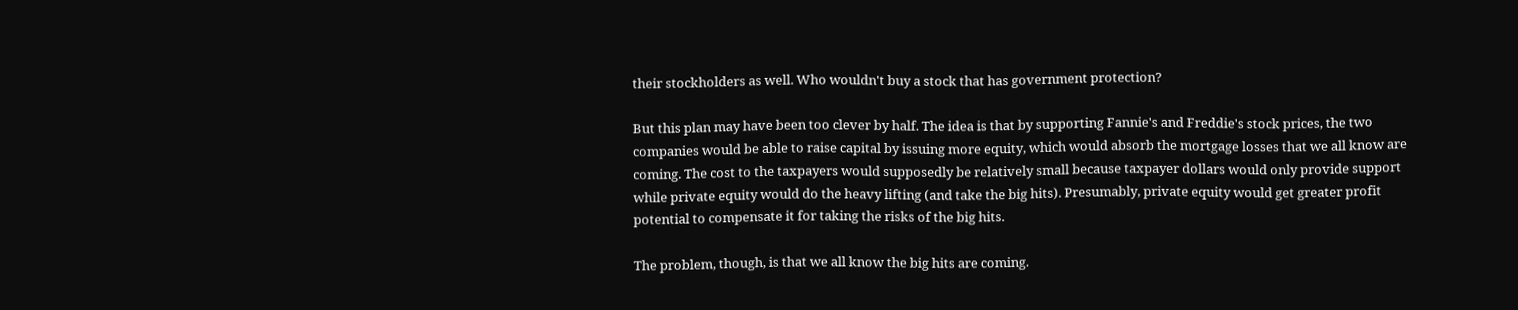their stockholders as well. Who wouldn't buy a stock that has government protection?

But this plan may have been too clever by half. The idea is that by supporting Fannie's and Freddie's stock prices, the two companies would be able to raise capital by issuing more equity, which would absorb the mortgage losses that we all know are coming. The cost to the taxpayers would supposedly be relatively small because taxpayer dollars would only provide support while private equity would do the heavy lifting (and take the big hits). Presumably, private equity would get greater profit potential to compensate it for taking the risks of the big hits.

The problem, though, is that we all know the big hits are coming.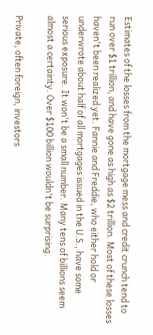Estimates of the losses from the mortgage mess and credit crunch tend to run over $1 trillion, and have gone as high as $2 trillion. Most of these losses haven't been realized yet. Fannie and Freddie, who either hold or underwrote about half of all mortgages issued in the U.S., have some serious exposure. It won't be a small number. Many tens of billions seem almost a certainty. Over $100 billion wouldn't be surprising.

Private, often foreign, investors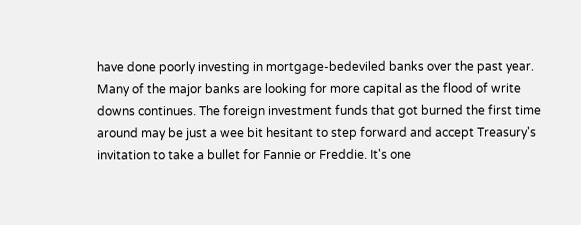have done poorly investing in mortgage-bedeviled banks over the past year. Many of the major banks are looking for more capital as the flood of write downs continues. The foreign investment funds that got burned the first time around may be just a wee bit hesitant to step forward and accept Treasury's invitation to take a bullet for Fannie or Freddie. It's one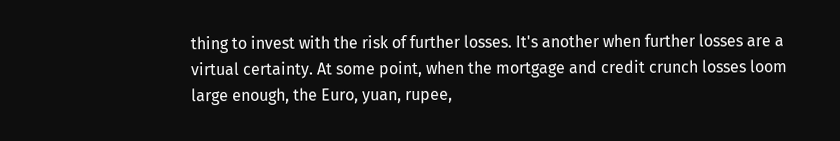thing to invest with the risk of further losses. It's another when further losses are a virtual certainty. At some point, when the mortgage and credit crunch losses loom large enough, the Euro, yuan, rupee,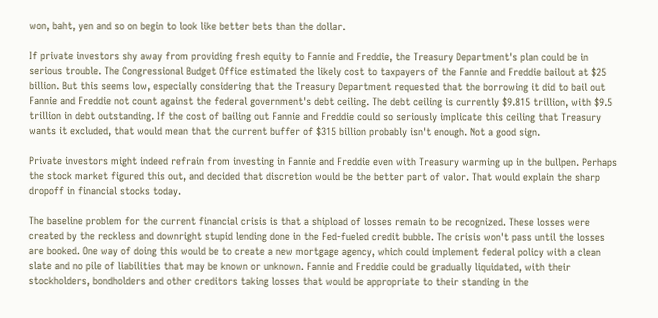won, baht, yen and so on begin to look like better bets than the dollar.

If private investors shy away from providing fresh equity to Fannie and Freddie, the Treasury Department's plan could be in serious trouble. The Congressional Budget Office estimated the likely cost to taxpayers of the Fannie and Freddie bailout at $25 billion. But this seems low, especially considering that the Treasury Department requested that the borrowing it did to bail out Fannie and Freddie not count against the federal government's debt ceiling. The debt ceiling is currently $9.815 trillion, with $9.5 trillion in debt outstanding. If the cost of bailing out Fannie and Freddie could so seriously implicate this ceiling that Treasury wants it excluded, that would mean that the current buffer of $315 billion probably isn't enough. Not a good sign.

Private investors might indeed refrain from investing in Fannie and Freddie even with Treasury warming up in the bullpen. Perhaps the stock market figured this out, and decided that discretion would be the better part of valor. That would explain the sharp dropoff in financial stocks today.

The baseline problem for the current financial crisis is that a shipload of losses remain to be recognized. These losses were created by the reckless and downright stupid lending done in the Fed-fueled credit bubble. The crisis won't pass until the losses are booked. One way of doing this would be to create a new mortgage agency, which could implement federal policy with a clean slate and no pile of liabilities that may be known or unknown. Fannie and Freddie could be gradually liquidated, with their stockholders, bondholders and other creditors taking losses that would be appropriate to their standing in the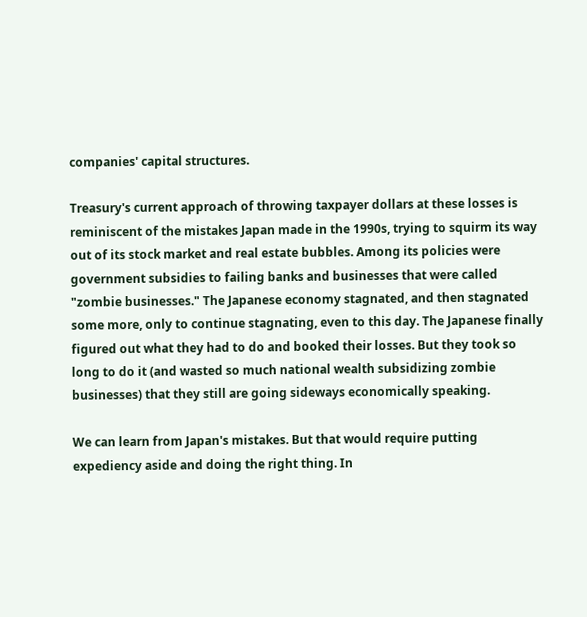companies' capital structures.

Treasury's current approach of throwing taxpayer dollars at these losses is reminiscent of the mistakes Japan made in the 1990s, trying to squirm its way out of its stock market and real estate bubbles. Among its policies were government subsidies to failing banks and businesses that were called "zombie businesses." The Japanese economy stagnated, and then stagnated some more, only to continue stagnating, even to this day. The Japanese finally figured out what they had to do and booked their losses. But they took so long to do it (and wasted so much national wealth subsidizing zombie businesses) that they still are going sideways economically speaking.

We can learn from Japan's mistakes. But that would require putting expediency aside and doing the right thing. In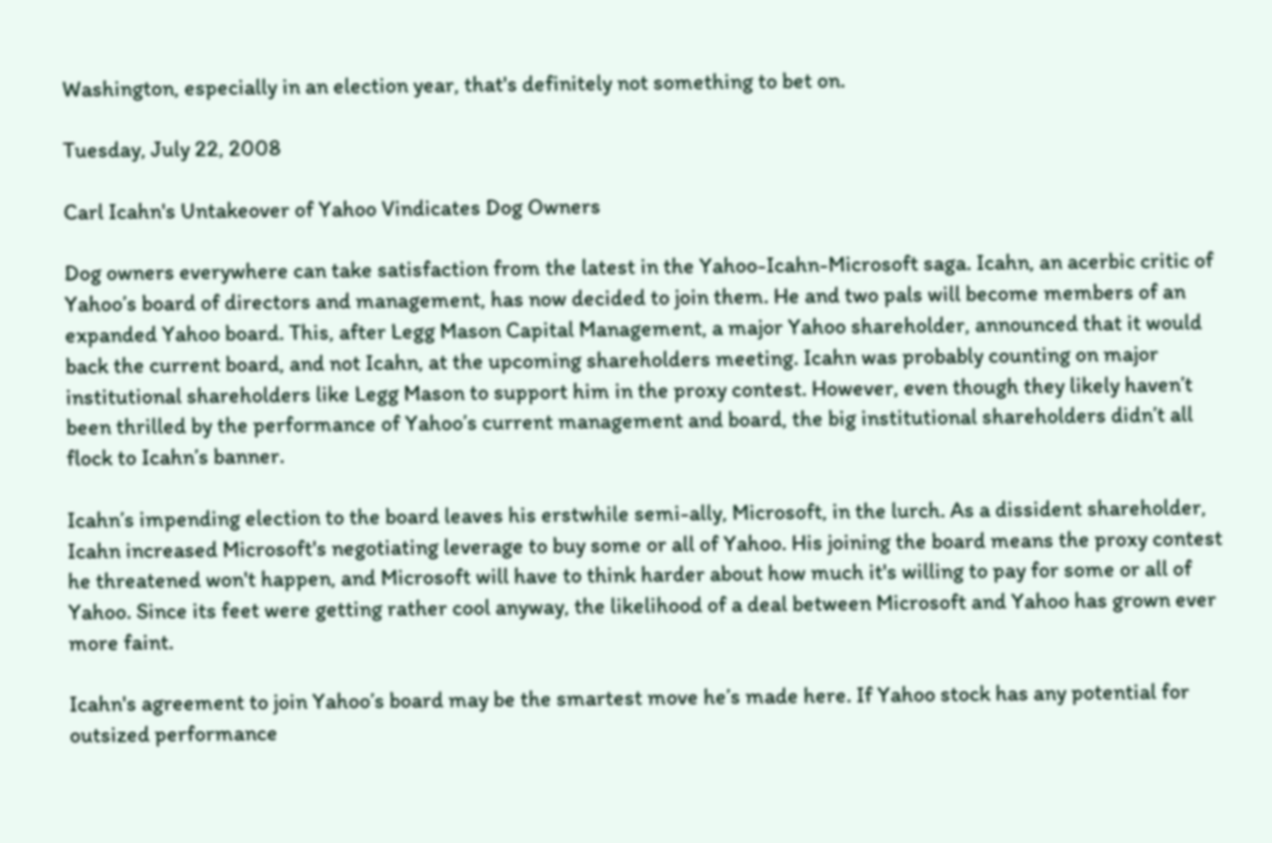Washington, especially in an election year, that's definitely not something to bet on.

Tuesday, July 22, 2008

Carl Icahn's Untakeover of Yahoo Vindicates Dog Owners

Dog owners everywhere can take satisfaction from the latest in the Yahoo-Icahn-Microsoft saga. Icahn, an acerbic critic of Yahoo’s board of directors and management, has now decided to join them. He and two pals will become members of an expanded Yahoo board. This, after Legg Mason Capital Management, a major Yahoo shareholder, announced that it would back the current board, and not Icahn, at the upcoming shareholders meeting. Icahn was probably counting on major institutional shareholders like Legg Mason to support him in the proxy contest. However, even though they likely haven’t been thrilled by the performance of Yahoo’s current management and board, the big institutional shareholders didn’t all flock to Icahn’s banner.

Icahn’s impending election to the board leaves his erstwhile semi-ally, Microsoft, in the lurch. As a dissident shareholder, Icahn increased Microsoft's negotiating leverage to buy some or all of Yahoo. His joining the board means the proxy contest he threatened won't happen, and Microsoft will have to think harder about how much it's willing to pay for some or all of Yahoo. Since its feet were getting rather cool anyway, the likelihood of a deal between Microsoft and Yahoo has grown ever more faint.

Icahn's agreement to join Yahoo’s board may be the smartest move he’s made here. If Yahoo stock has any potential for outsized performance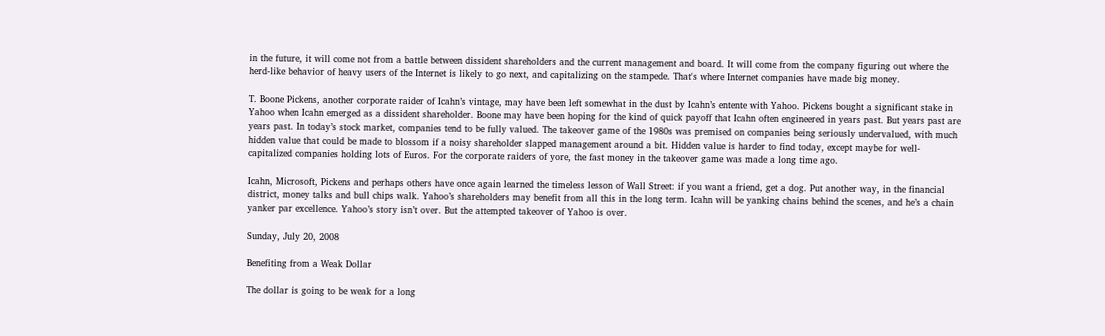in the future, it will come not from a battle between dissident shareholders and the current management and board. It will come from the company figuring out where the herd-like behavior of heavy users of the Internet is likely to go next, and capitalizing on the stampede. That's where Internet companies have made big money.

T. Boone Pickens, another corporate raider of Icahn’s vintage, may have been left somewhat in the dust by Icahn’s entente with Yahoo. Pickens bought a significant stake in Yahoo when Icahn emerged as a dissident shareholder. Boone may have been hoping for the kind of quick payoff that Icahn often engineered in years past. But years past are years past. In today’s stock market, companies tend to be fully valued. The takeover game of the 1980s was premised on companies being seriously undervalued, with much hidden value that could be made to blossom if a noisy shareholder slapped management around a bit. Hidden value is harder to find today, except maybe for well-capitalized companies holding lots of Euros. For the corporate raiders of yore, the fast money in the takeover game was made a long time ago.

Icahn, Microsoft, Pickens and perhaps others have once again learned the timeless lesson of Wall Street: if you want a friend, get a dog. Put another way, in the financial district, money talks and bull chips walk. Yahoo’s shareholders may benefit from all this in the long term. Icahn will be yanking chains behind the scenes, and he’s a chain yanker par excellence. Yahoo’s story isn’t over. But the attempted takeover of Yahoo is over.

Sunday, July 20, 2008

Benefiting from a Weak Dollar

The dollar is going to be weak for a long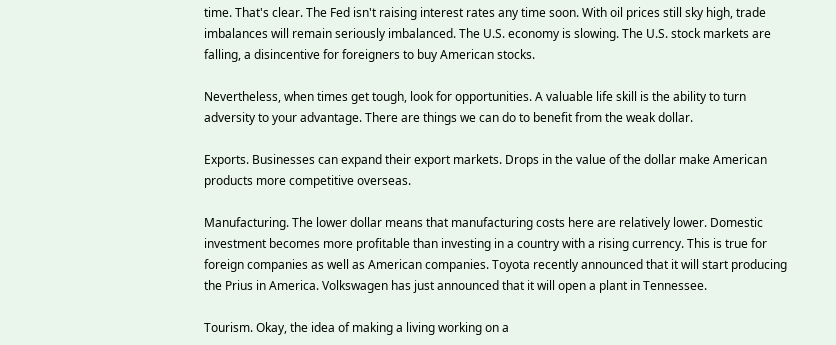time. That's clear. The Fed isn't raising interest rates any time soon. With oil prices still sky high, trade imbalances will remain seriously imbalanced. The U.S. economy is slowing. The U.S. stock markets are falling, a disincentive for foreigners to buy American stocks.

Nevertheless, when times get tough, look for opportunities. A valuable life skill is the ability to turn adversity to your advantage. There are things we can do to benefit from the weak dollar.

Exports. Businesses can expand their export markets. Drops in the value of the dollar make American products more competitive overseas.

Manufacturing. The lower dollar means that manufacturing costs here are relatively lower. Domestic investment becomes more profitable than investing in a country with a rising currency. This is true for foreign companies as well as American companies. Toyota recently announced that it will start producing the Prius in America. Volkswagen has just announced that it will open a plant in Tennessee.

Tourism. Okay, the idea of making a living working on a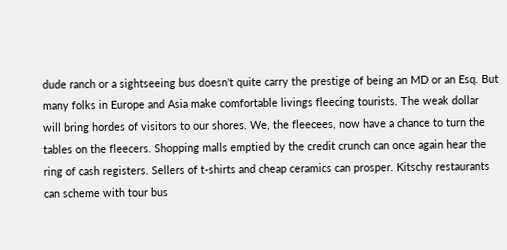dude ranch or a sightseeing bus doesn't quite carry the prestige of being an MD or an Esq. But many folks in Europe and Asia make comfortable livings fleecing tourists. The weak dollar will bring hordes of visitors to our shores. We, the fleecees, now have a chance to turn the tables on the fleecers. Shopping malls emptied by the credit crunch can once again hear the ring of cash registers. Sellers of t-shirts and cheap ceramics can prosper. Kitschy restaurants can scheme with tour bus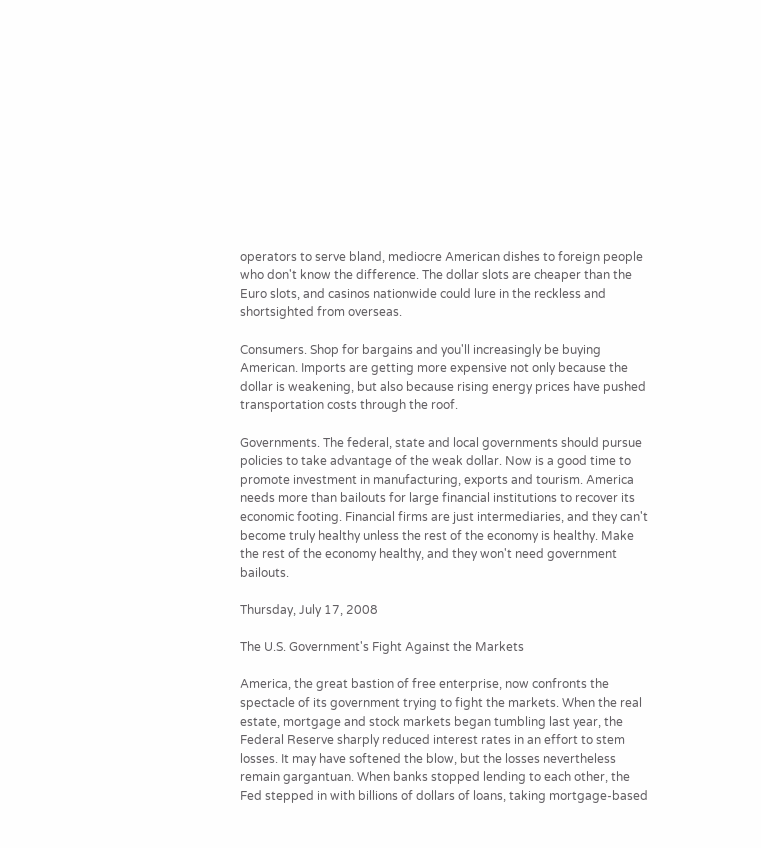operators to serve bland, mediocre American dishes to foreign people who don't know the difference. The dollar slots are cheaper than the Euro slots, and casinos nationwide could lure in the reckless and shortsighted from overseas.

Consumers. Shop for bargains and you'll increasingly be buying American. Imports are getting more expensive not only because the dollar is weakening, but also because rising energy prices have pushed transportation costs through the roof.

Governments. The federal, state and local governments should pursue policies to take advantage of the weak dollar. Now is a good time to promote investment in manufacturing, exports and tourism. America needs more than bailouts for large financial institutions to recover its economic footing. Financial firms are just intermediaries, and they can't become truly healthy unless the rest of the economy is healthy. Make the rest of the economy healthy, and they won't need government bailouts.

Thursday, July 17, 2008

The U.S. Government's Fight Against the Markets

America, the great bastion of free enterprise, now confronts the spectacle of its government trying to fight the markets. When the real estate, mortgage and stock markets began tumbling last year, the Federal Reserve sharply reduced interest rates in an effort to stem losses. It may have softened the blow, but the losses nevertheless remain gargantuan. When banks stopped lending to each other, the Fed stepped in with billions of dollars of loans, taking mortgage-based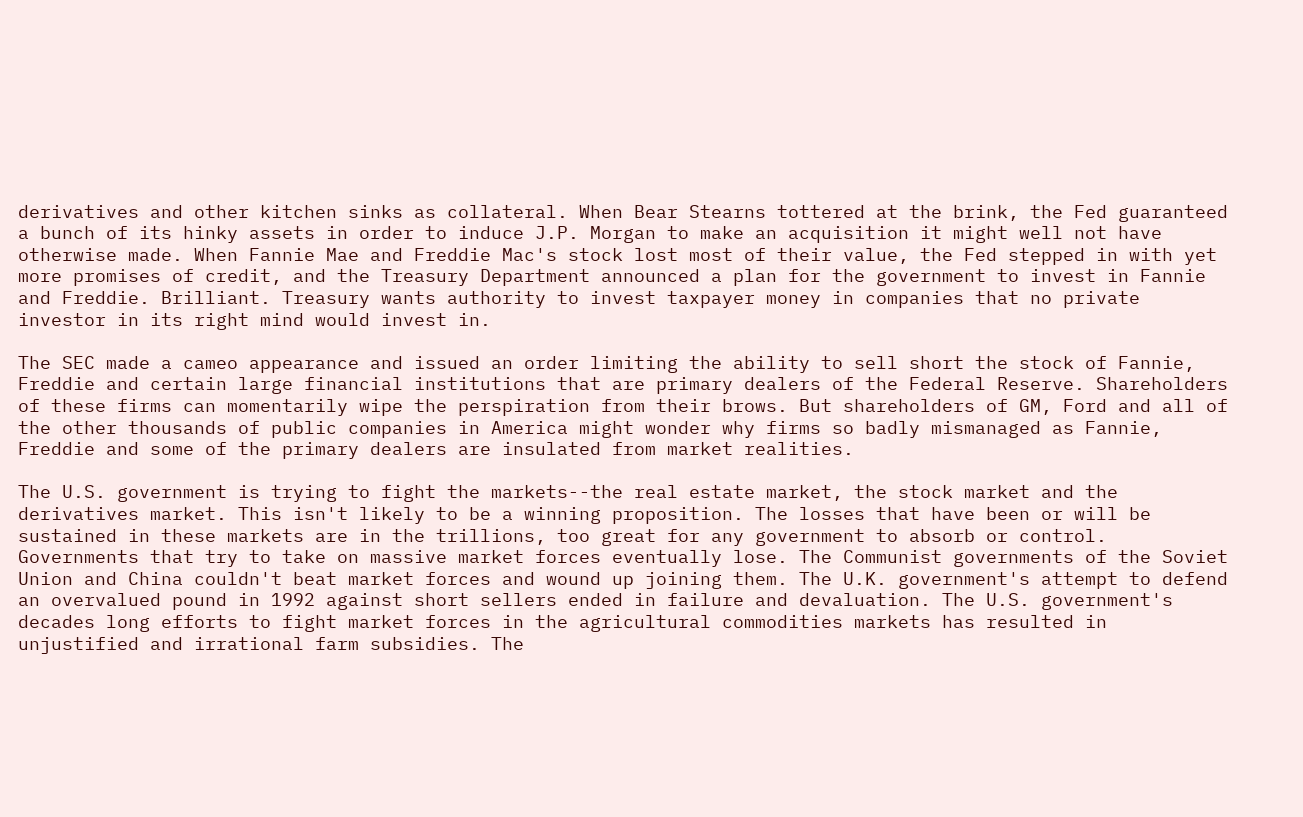derivatives and other kitchen sinks as collateral. When Bear Stearns tottered at the brink, the Fed guaranteed a bunch of its hinky assets in order to induce J.P. Morgan to make an acquisition it might well not have otherwise made. When Fannie Mae and Freddie Mac's stock lost most of their value, the Fed stepped in with yet more promises of credit, and the Treasury Department announced a plan for the government to invest in Fannie and Freddie. Brilliant. Treasury wants authority to invest taxpayer money in companies that no private investor in its right mind would invest in.

The SEC made a cameo appearance and issued an order limiting the ability to sell short the stock of Fannie, Freddie and certain large financial institutions that are primary dealers of the Federal Reserve. Shareholders of these firms can momentarily wipe the perspiration from their brows. But shareholders of GM, Ford and all of the other thousands of public companies in America might wonder why firms so badly mismanaged as Fannie, Freddie and some of the primary dealers are insulated from market realities.

The U.S. government is trying to fight the markets--the real estate market, the stock market and the derivatives market. This isn't likely to be a winning proposition. The losses that have been or will be sustained in these markets are in the trillions, too great for any government to absorb or control. Governments that try to take on massive market forces eventually lose. The Communist governments of the Soviet Union and China couldn't beat market forces and wound up joining them. The U.K. government's attempt to defend an overvalued pound in 1992 against short sellers ended in failure and devaluation. The U.S. government's decades long efforts to fight market forces in the agricultural commodities markets has resulted in unjustified and irrational farm subsidies. The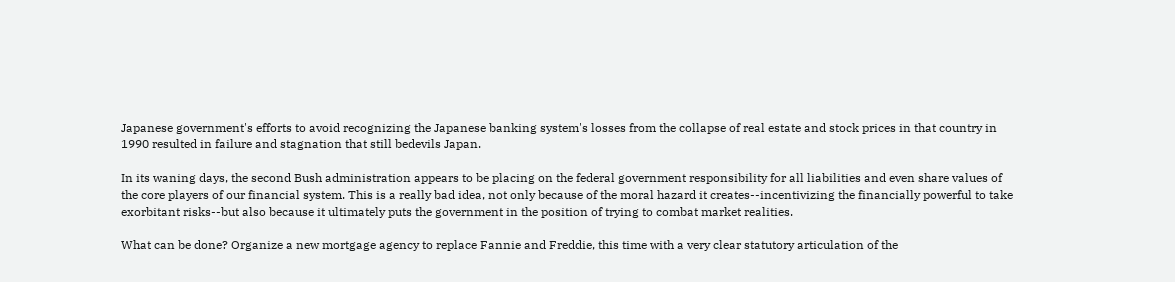Japanese government's efforts to avoid recognizing the Japanese banking system's losses from the collapse of real estate and stock prices in that country in 1990 resulted in failure and stagnation that still bedevils Japan.

In its waning days, the second Bush administration appears to be placing on the federal government responsibility for all liabilities and even share values of the core players of our financial system. This is a really bad idea, not only because of the moral hazard it creates--incentivizing the financially powerful to take exorbitant risks--but also because it ultimately puts the government in the position of trying to combat market realities.

What can be done? Organize a new mortgage agency to replace Fannie and Freddie, this time with a very clear statutory articulation of the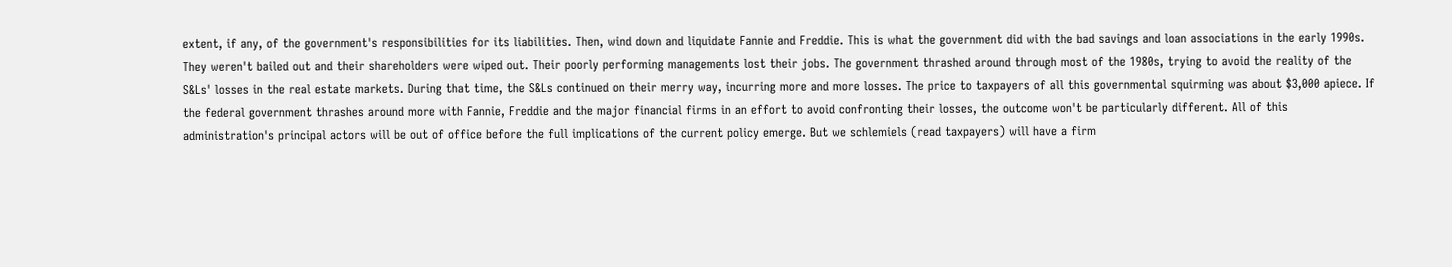extent, if any, of the government's responsibilities for its liabilities. Then, wind down and liquidate Fannie and Freddie. This is what the government did with the bad savings and loan associations in the early 1990s. They weren't bailed out and their shareholders were wiped out. Their poorly performing managements lost their jobs. The government thrashed around through most of the 1980s, trying to avoid the reality of the S&Ls' losses in the real estate markets. During that time, the S&Ls continued on their merry way, incurring more and more losses. The price to taxpayers of all this governmental squirming was about $3,000 apiece. If the federal government thrashes around more with Fannie, Freddie and the major financial firms in an effort to avoid confronting their losses, the outcome won't be particularly different. All of this administration's principal actors will be out of office before the full implications of the current policy emerge. But we schlemiels (read taxpayers) will have a firm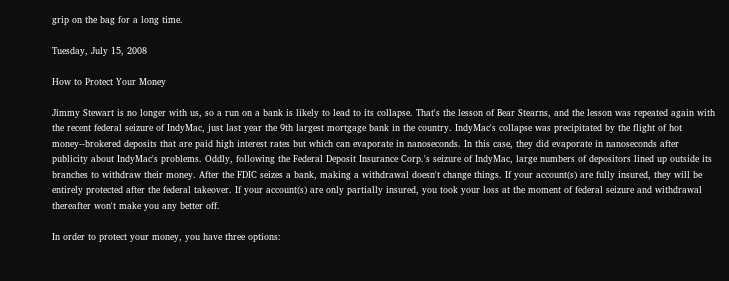grip on the bag for a long time.

Tuesday, July 15, 2008

How to Protect Your Money

Jimmy Stewart is no longer with us, so a run on a bank is likely to lead to its collapse. That's the lesson of Bear Stearns, and the lesson was repeated again with the recent federal seizure of IndyMac, just last year the 9th largest mortgage bank in the country. IndyMac's collapse was precipitated by the flight of hot money--brokered deposits that are paid high interest rates but which can evaporate in nanoseconds. In this case, they did evaporate in nanoseconds after publicity about IndyMac's problems. Oddly, following the Federal Deposit Insurance Corp.'s seizure of IndyMac, large numbers of depositors lined up outside its branches to withdraw their money. After the FDIC seizes a bank, making a withdrawal doesn't change things. If your account(s) are fully insured, they will be entirely protected after the federal takeover. If your account(s) are only partially insured, you took your loss at the moment of federal seizure and withdrawal thereafter won't make you any better off.

In order to protect your money, you have three options: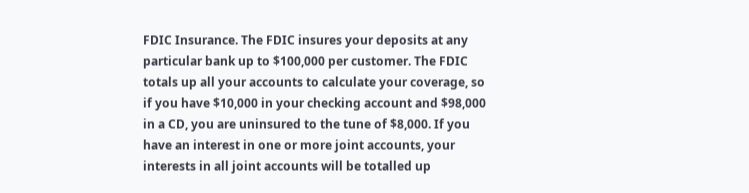FDIC Insurance. The FDIC insures your deposits at any particular bank up to $100,000 per customer. The FDIC totals up all your accounts to calculate your coverage, so if you have $10,000 in your checking account and $98,000 in a CD, you are uninsured to the tune of $8,000. If you have an interest in one or more joint accounts, your interests in all joint accounts will be totalled up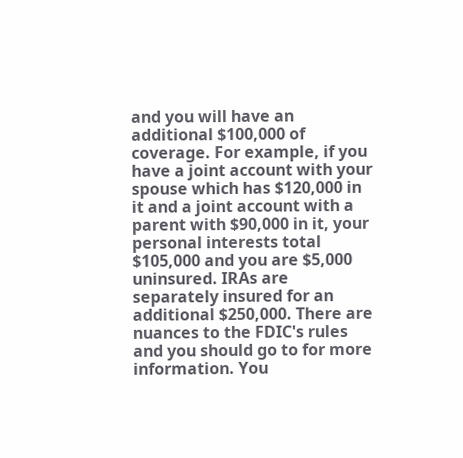and you will have an additional $100,000 of coverage. For example, if you have a joint account with your spouse which has $120,000 in it and a joint account with a parent with $90,000 in it, your personal interests total $105,000 and you are $5,000 uninsured. IRAs are separately insured for an additional $250,000. There are nuances to the FDIC's rules and you should go to for more information. You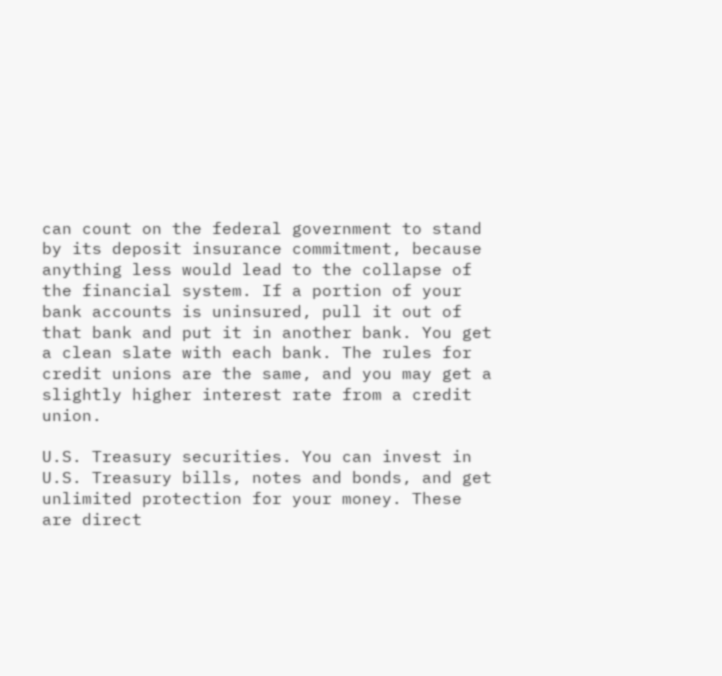can count on the federal government to stand by its deposit insurance commitment, because anything less would lead to the collapse of the financial system. If a portion of your bank accounts is uninsured, pull it out of that bank and put it in another bank. You get a clean slate with each bank. The rules for credit unions are the same, and you may get a slightly higher interest rate from a credit union.

U.S. Treasury securities. You can invest in U.S. Treasury bills, notes and bonds, and get unlimited protection for your money. These are direct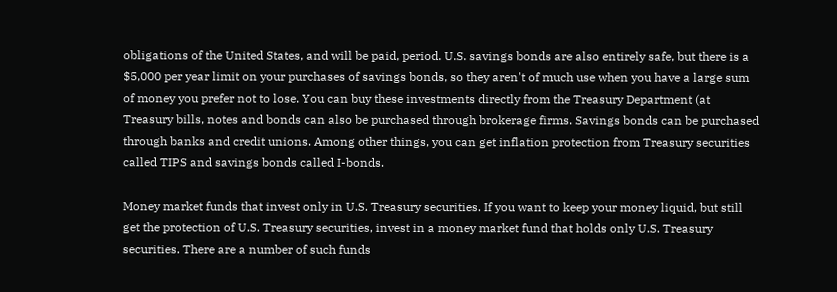obligations of the United States, and will be paid, period. U.S. savings bonds are also entirely safe, but there is a $5,000 per year limit on your purchases of savings bonds, so they aren't of much use when you have a large sum of money you prefer not to lose. You can buy these investments directly from the Treasury Department (at Treasury bills, notes and bonds can also be purchased through brokerage firms. Savings bonds can be purchased through banks and credit unions. Among other things, you can get inflation protection from Treasury securities called TIPS and savings bonds called I-bonds.

Money market funds that invest only in U.S. Treasury securities. If you want to keep your money liquid, but still get the protection of U.S. Treasury securities, invest in a money market fund that holds only U.S. Treasury securities. There are a number of such funds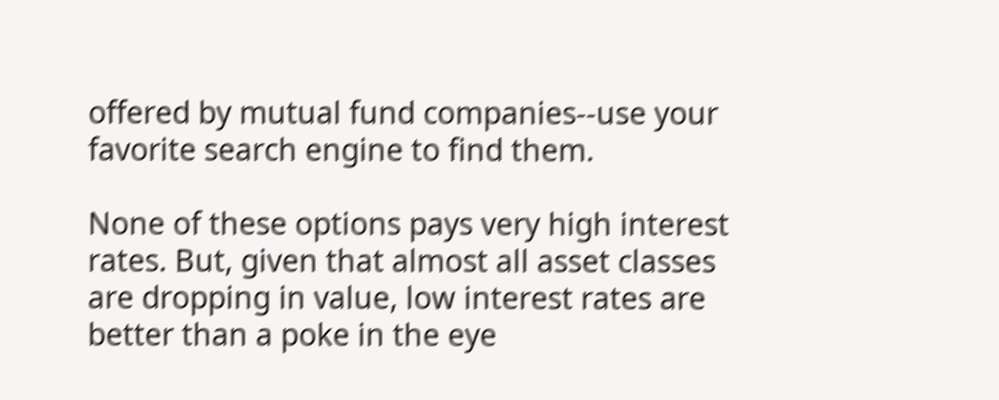offered by mutual fund companies--use your favorite search engine to find them.

None of these options pays very high interest rates. But, given that almost all asset classes are dropping in value, low interest rates are better than a poke in the eye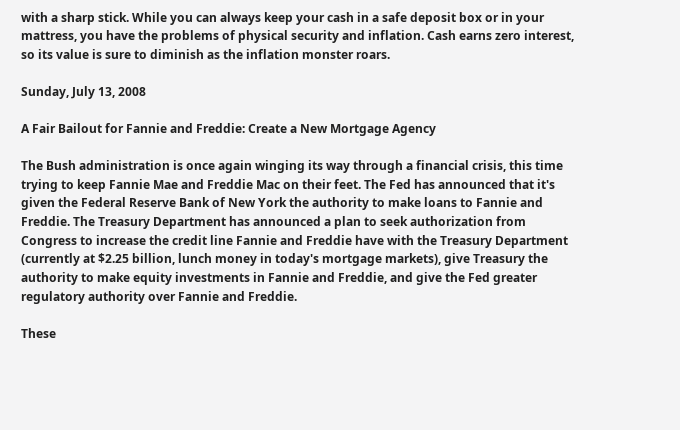with a sharp stick. While you can always keep your cash in a safe deposit box or in your mattress, you have the problems of physical security and inflation. Cash earns zero interest, so its value is sure to diminish as the inflation monster roars.

Sunday, July 13, 2008

A Fair Bailout for Fannie and Freddie: Create a New Mortgage Agency

The Bush administration is once again winging its way through a financial crisis, this time trying to keep Fannie Mae and Freddie Mac on their feet. The Fed has announced that it's given the Federal Reserve Bank of New York the authority to make loans to Fannie and Freddie. The Treasury Department has announced a plan to seek authorization from Congress to increase the credit line Fannie and Freddie have with the Treasury Department (currently at $2.25 billion, lunch money in today's mortgage markets), give Treasury the authority to make equity investments in Fannie and Freddie, and give the Fed greater regulatory authority over Fannie and Freddie.

These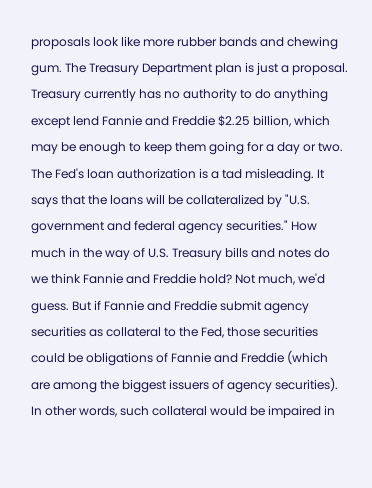proposals look like more rubber bands and chewing gum. The Treasury Department plan is just a proposal. Treasury currently has no authority to do anything except lend Fannie and Freddie $2.25 billion, which may be enough to keep them going for a day or two. The Fed's loan authorization is a tad misleading. It says that the loans will be collateralized by "U.S. government and federal agency securities." How much in the way of U.S. Treasury bills and notes do we think Fannie and Freddie hold? Not much, we'd guess. But if Fannie and Freddie submit agency securities as collateral to the Fed, those securities could be obligations of Fannie and Freddie (which are among the biggest issuers of agency securities). In other words, such collateral would be impaired in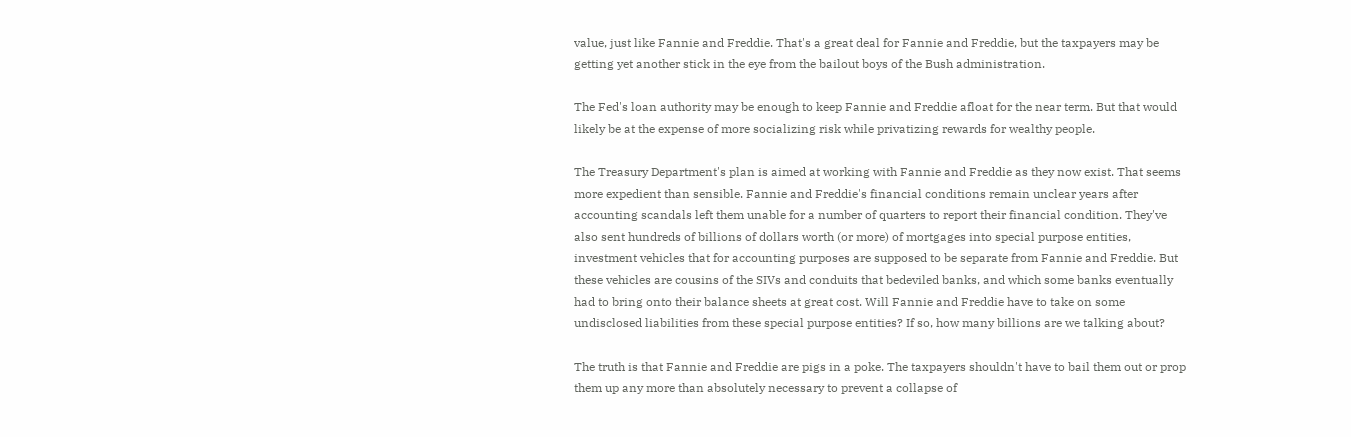value, just like Fannie and Freddie. That's a great deal for Fannie and Freddie, but the taxpayers may be getting yet another stick in the eye from the bailout boys of the Bush administration.

The Fed's loan authority may be enough to keep Fannie and Freddie afloat for the near term. But that would likely be at the expense of more socializing risk while privatizing rewards for wealthy people.

The Treasury Department's plan is aimed at working with Fannie and Freddie as they now exist. That seems more expedient than sensible. Fannie and Freddie's financial conditions remain unclear years after accounting scandals left them unable for a number of quarters to report their financial condition. They've also sent hundreds of billions of dollars worth (or more) of mortgages into special purpose entities, investment vehicles that for accounting purposes are supposed to be separate from Fannie and Freddie. But these vehicles are cousins of the SIVs and conduits that bedeviled banks, and which some banks eventually had to bring onto their balance sheets at great cost. Will Fannie and Freddie have to take on some undisclosed liabilities from these special purpose entities? If so, how many billions are we talking about?

The truth is that Fannie and Freddie are pigs in a poke. The taxpayers shouldn't have to bail them out or prop them up any more than absolutely necessary to prevent a collapse of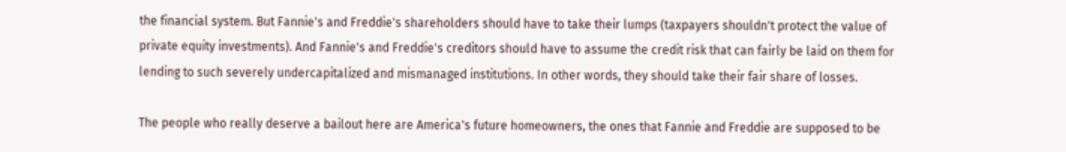the financial system. But Fannie's and Freddie's shareholders should have to take their lumps (taxpayers shouldn't protect the value of private equity investments). And Fannie's and Freddie's creditors should have to assume the credit risk that can fairly be laid on them for lending to such severely undercapitalized and mismanaged institutions. In other words, they should take their fair share of losses.

The people who really deserve a bailout here are America's future homeowners, the ones that Fannie and Freddie are supposed to be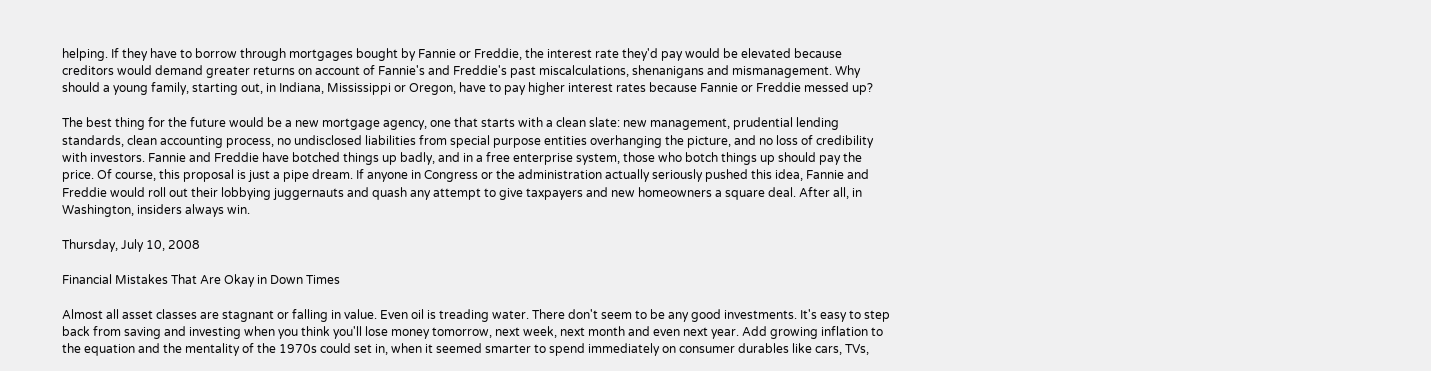helping. If they have to borrow through mortgages bought by Fannie or Freddie, the interest rate they'd pay would be elevated because creditors would demand greater returns on account of Fannie's and Freddie's past miscalculations, shenanigans and mismanagement. Why should a young family, starting out, in Indiana, Mississippi or Oregon, have to pay higher interest rates because Fannie or Freddie messed up?

The best thing for the future would be a new mortgage agency, one that starts with a clean slate: new management, prudential lending standards, clean accounting process, no undisclosed liabilities from special purpose entities overhanging the picture, and no loss of credibility with investors. Fannie and Freddie have botched things up badly, and in a free enterprise system, those who botch things up should pay the price. Of course, this proposal is just a pipe dream. If anyone in Congress or the administration actually seriously pushed this idea, Fannie and Freddie would roll out their lobbying juggernauts and quash any attempt to give taxpayers and new homeowners a square deal. After all, in Washington, insiders always win.

Thursday, July 10, 2008

Financial Mistakes That Are Okay in Down Times

Almost all asset classes are stagnant or falling in value. Even oil is treading water. There don't seem to be any good investments. It's easy to step back from saving and investing when you think you'll lose money tomorrow, next week, next month and even next year. Add growing inflation to the equation and the mentality of the 1970s could set in, when it seemed smarter to spend immediately on consumer durables like cars, TVs,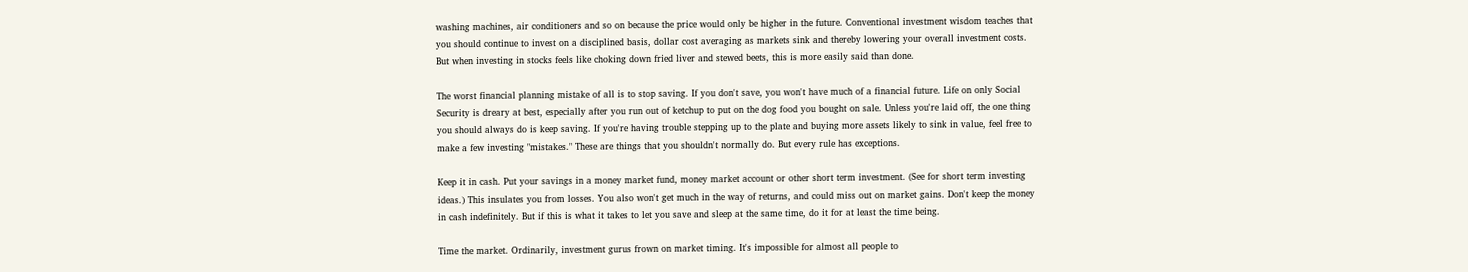washing machines, air conditioners and so on because the price would only be higher in the future. Conventional investment wisdom teaches that you should continue to invest on a disciplined basis, dollar cost averaging as markets sink and thereby lowering your overall investment costs. But when investing in stocks feels like choking down fried liver and stewed beets, this is more easily said than done.

The worst financial planning mistake of all is to stop saving. If you don't save, you won't have much of a financial future. Life on only Social Security is dreary at best, especially after you run out of ketchup to put on the dog food you bought on sale. Unless you're laid off, the one thing you should always do is keep saving. If you're having trouble stepping up to the plate and buying more assets likely to sink in value, feel free to make a few investing "mistakes." These are things that you shouldn't normally do. But every rule has exceptions.

Keep it in cash. Put your savings in a money market fund, money market account or other short term investment. (See for short term investing ideas.) This insulates you from losses. You also won't get much in the way of returns, and could miss out on market gains. Don't keep the money in cash indefinitely. But if this is what it takes to let you save and sleep at the same time, do it for at least the time being.

Time the market. Ordinarily, investment gurus frown on market timing. It's impossible for almost all people to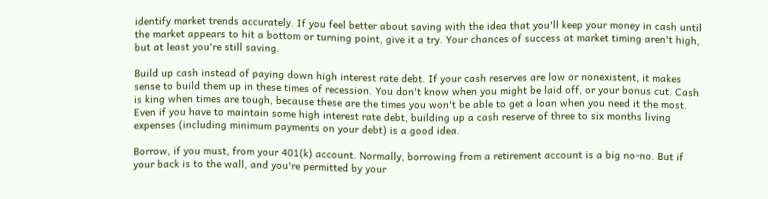identify market trends accurately. If you feel better about saving with the idea that you'll keep your money in cash until the market appears to hit a bottom or turning point, give it a try. Your chances of success at market timing aren't high, but at least you're still saving.

Build up cash instead of paying down high interest rate debt. If your cash reserves are low or nonexistent, it makes sense to build them up in these times of recession. You don't know when you might be laid off, or your bonus cut. Cash is king when times are tough, because these are the times you won't be able to get a loan when you need it the most. Even if you have to maintain some high interest rate debt, building up a cash reserve of three to six months living expenses (including minimum payments on your debt) is a good idea.

Borrow, if you must, from your 401(k) account. Normally, borrowing from a retirement account is a big no-no. But if your back is to the wall, and you're permitted by your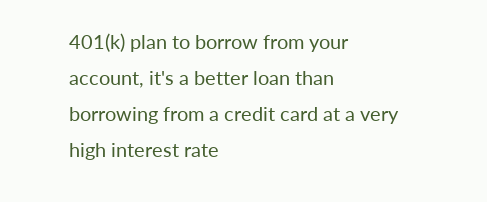401(k) plan to borrow from your account, it's a better loan than borrowing from a credit card at a very high interest rate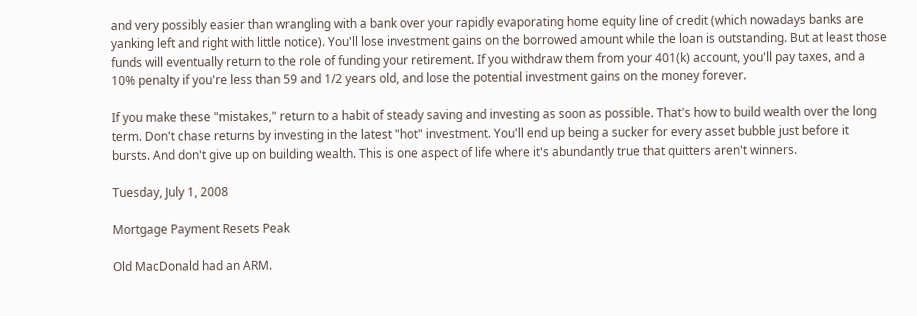and very possibly easier than wrangling with a bank over your rapidly evaporating home equity line of credit (which nowadays banks are yanking left and right with little notice). You'll lose investment gains on the borrowed amount while the loan is outstanding. But at least those funds will eventually return to the role of funding your retirement. If you withdraw them from your 401(k) account, you'll pay taxes, and a 10% penalty if you're less than 59 and 1/2 years old, and lose the potential investment gains on the money forever.

If you make these "mistakes," return to a habit of steady saving and investing as soon as possible. That's how to build wealth over the long term. Don't chase returns by investing in the latest "hot" investment. You'll end up being a sucker for every asset bubble just before it bursts. And don't give up on building wealth. This is one aspect of life where it's abundantly true that quitters aren't winners.

Tuesday, July 1, 2008

Mortgage Payment Resets Peak

Old MacDonald had an ARM.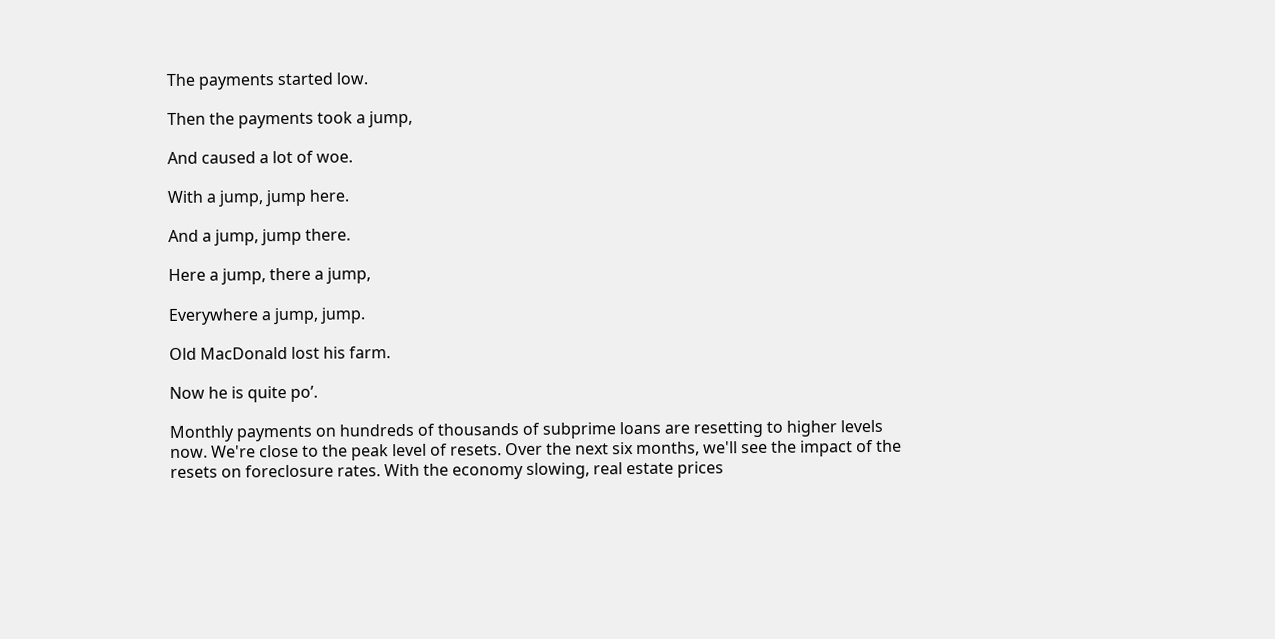The payments started low.

Then the payments took a jump,

And caused a lot of woe.

With a jump, jump here.

And a jump, jump there.

Here a jump, there a jump,

Everywhere a jump, jump.

Old MacDonald lost his farm.

Now he is quite po’.

Monthly payments on hundreds of thousands of subprime loans are resetting to higher levels now. We're close to the peak level of resets. Over the next six months, we'll see the impact of the resets on foreclosure rates. With the economy slowing, real estate prices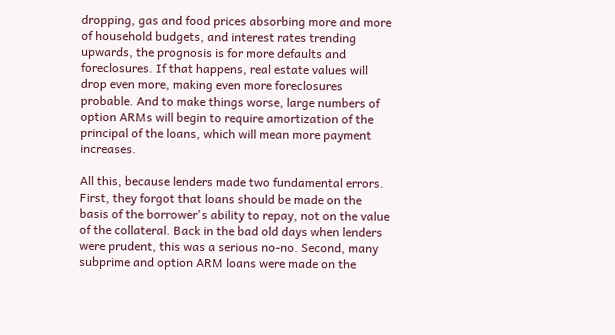dropping, gas and food prices absorbing more and more of household budgets, and interest rates trending upwards, the prognosis is for more defaults and foreclosures. If that happens, real estate values will drop even more, making even more foreclosures probable. And to make things worse, large numbers of option ARMs will begin to require amortization of the principal of the loans, which will mean more payment increases.

All this, because lenders made two fundamental errors. First, they forgot that loans should be made on the basis of the borrower's ability to repay, not on the value of the collateral. Back in the bad old days when lenders were prudent, this was a serious no-no. Second, many subprime and option ARM loans were made on the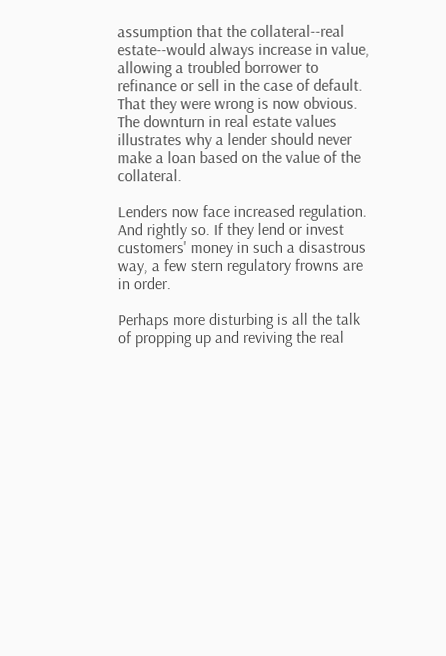assumption that the collateral--real estate--would always increase in value, allowing a troubled borrower to refinance or sell in the case of default. That they were wrong is now obvious. The downturn in real estate values illustrates why a lender should never make a loan based on the value of the collateral.

Lenders now face increased regulation. And rightly so. If they lend or invest customers' money in such a disastrous way, a few stern regulatory frowns are in order.

Perhaps more disturbing is all the talk of propping up and reviving the real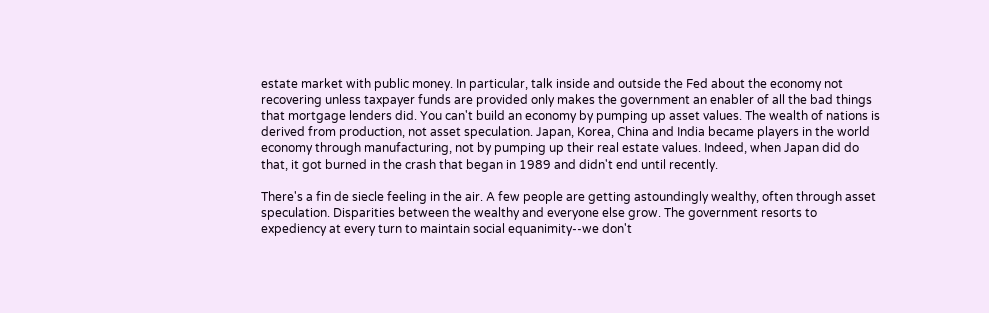estate market with public money. In particular, talk inside and outside the Fed about the economy not recovering unless taxpayer funds are provided only makes the government an enabler of all the bad things that mortgage lenders did. You can't build an economy by pumping up asset values. The wealth of nations is derived from production, not asset speculation. Japan, Korea, China and India became players in the world economy through manufacturing, not by pumping up their real estate values. Indeed, when Japan did do that, it got burned in the crash that began in 1989 and didn't end until recently.

There's a fin de siecle feeling in the air. A few people are getting astoundingly wealthy, often through asset speculation. Disparities between the wealthy and everyone else grow. The government resorts to expediency at every turn to maintain social equanimity--we don't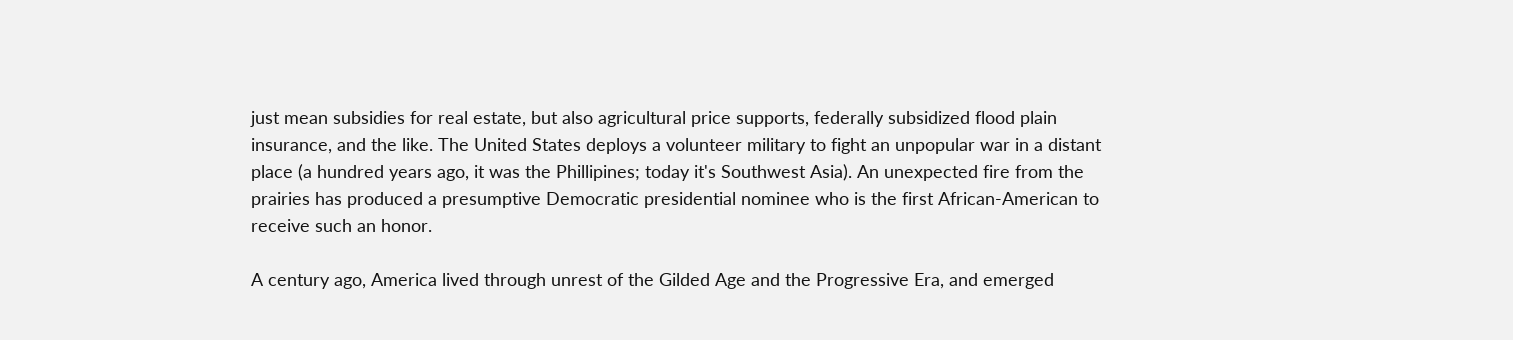just mean subsidies for real estate, but also agricultural price supports, federally subsidized flood plain insurance, and the like. The United States deploys a volunteer military to fight an unpopular war in a distant place (a hundred years ago, it was the Phillipines; today it's Southwest Asia). An unexpected fire from the prairies has produced a presumptive Democratic presidential nominee who is the first African-American to receive such an honor.

A century ago, America lived through unrest of the Gilded Age and the Progressive Era, and emerged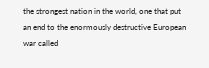the strongest nation in the world, one that put an end to the enormously destructive European war called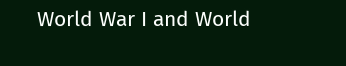World War I and World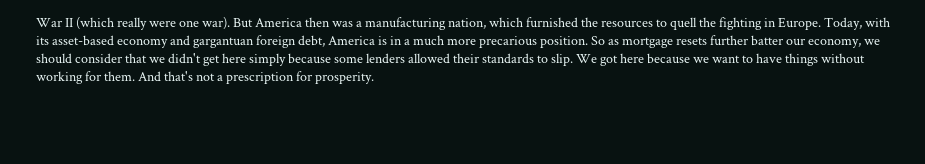War II (which really were one war). But America then was a manufacturing nation, which furnished the resources to quell the fighting in Europe. Today, with its asset-based economy and gargantuan foreign debt, America is in a much more precarious position. So as mortgage resets further batter our economy, we should consider that we didn't get here simply because some lenders allowed their standards to slip. We got here because we want to have things without working for them. And that's not a prescription for prosperity.